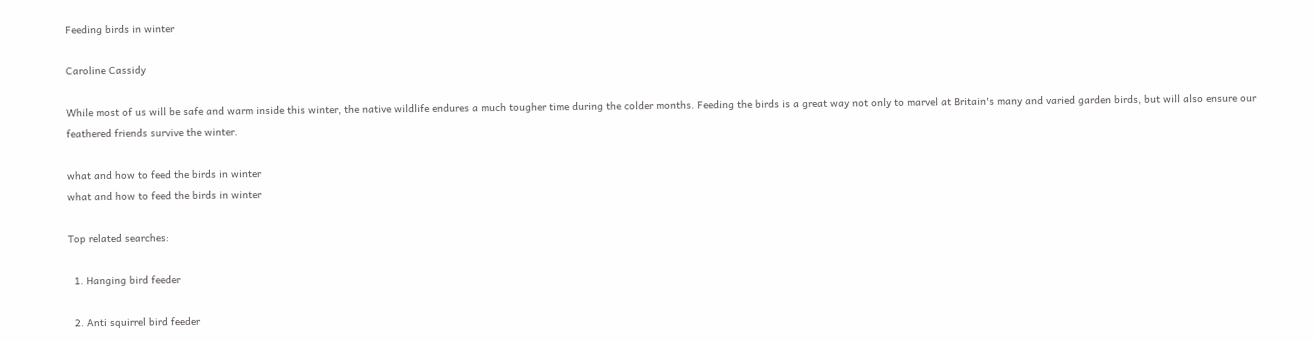Feeding birds in winter

Caroline Cassidy

While most of us will be safe and warm inside this winter, the native wildlife endures a much tougher time during the colder months. Feeding the birds is a great way not only to marvel at Britain's many and varied garden birds, but will also ensure our feathered friends survive the winter.

what and how to feed the birds in winter
what and how to feed the birds in winter

Top related searches:

  1. Hanging bird feeder

  2. Anti squirrel bird feeder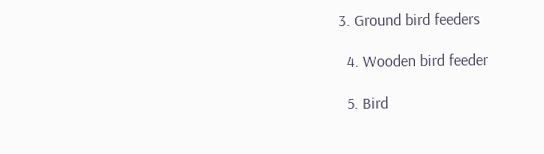3. Ground bird feeders

  4. Wooden bird feeder

  5. Bird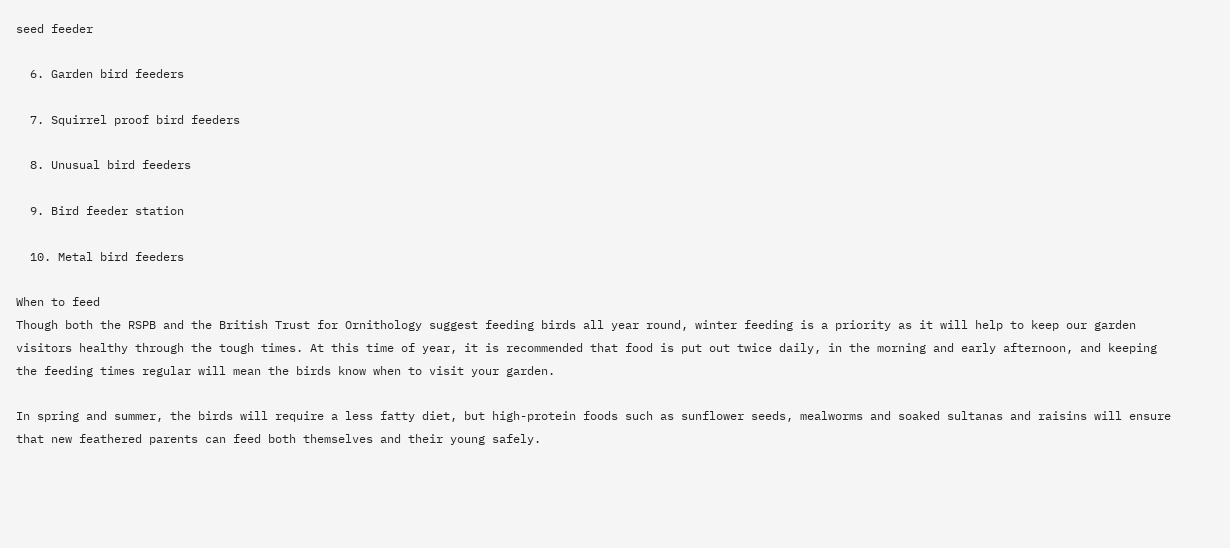seed feeder

  6. Garden bird feeders

  7. Squirrel proof bird feeders

  8. Unusual bird feeders

  9. Bird feeder station

  10. Metal bird feeders

When to feed
Though both the RSPB and the British Trust for Ornithology suggest feeding birds all year round, winter feeding is a priority as it will help to keep our garden visitors healthy through the tough times. At this time of year, it is recommended that food is put out twice daily, in the morning and early afternoon, and keeping the feeding times regular will mean the birds know when to visit your garden.

In spring and summer, the birds will require a less fatty diet, but high-protein foods such as sunflower seeds, mealworms and soaked sultanas and raisins will ensure that new feathered parents can feed both themselves and their young safely.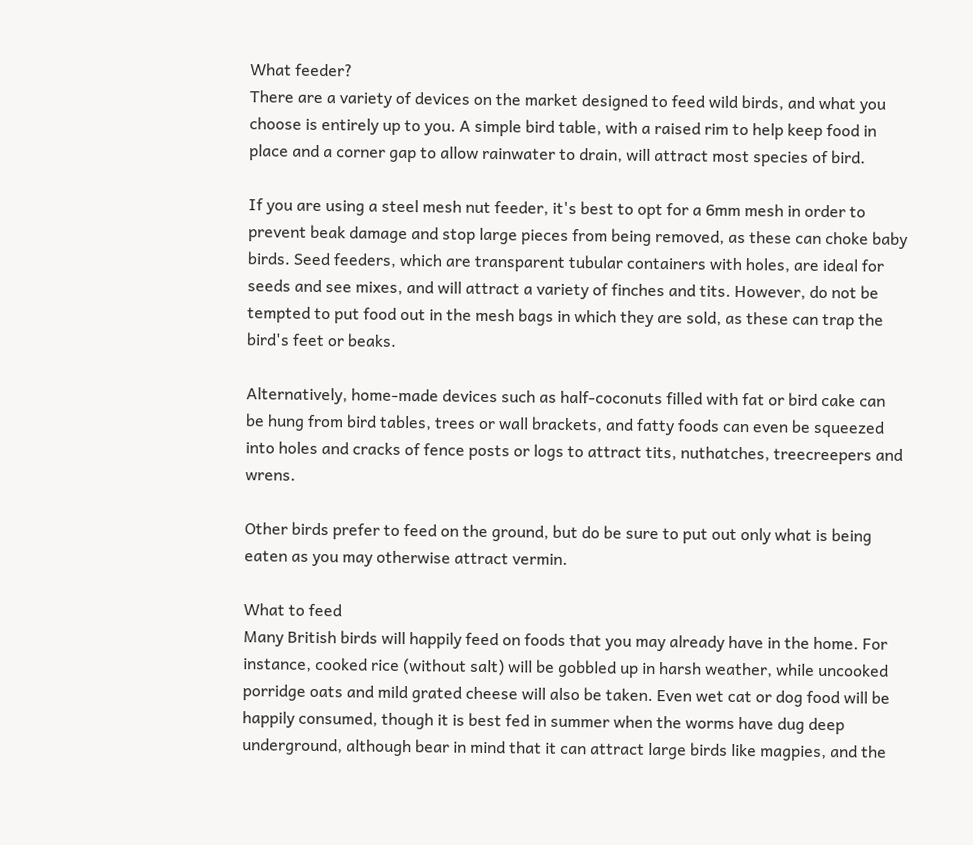What feeder?
There are a variety of devices on the market designed to feed wild birds, and what you choose is entirely up to you. A simple bird table, with a raised rim to help keep food in place and a corner gap to allow rainwater to drain, will attract most species of bird.

If you are using a steel mesh nut feeder, it's best to opt for a 6mm mesh in order to prevent beak damage and stop large pieces from being removed, as these can choke baby birds. Seed feeders, which are transparent tubular containers with holes, are ideal for seeds and see mixes, and will attract a variety of finches and tits. However, do not be tempted to put food out in the mesh bags in which they are sold, as these can trap the bird's feet or beaks.

Alternatively, home-made devices such as half-coconuts filled with fat or bird cake can be hung from bird tables, trees or wall brackets, and fatty foods can even be squeezed into holes and cracks of fence posts or logs to attract tits, nuthatches, treecreepers and wrens.

Other birds prefer to feed on the ground, but do be sure to put out only what is being eaten as you may otherwise attract vermin.

What to feed
Many British birds will happily feed on foods that you may already have in the home. For instance, cooked rice (without salt) will be gobbled up in harsh weather, while uncooked porridge oats and mild grated cheese will also be taken. Even wet cat or dog food will be happily consumed, though it is best fed in summer when the worms have dug deep underground, although bear in mind that it can attract large birds like magpies, and the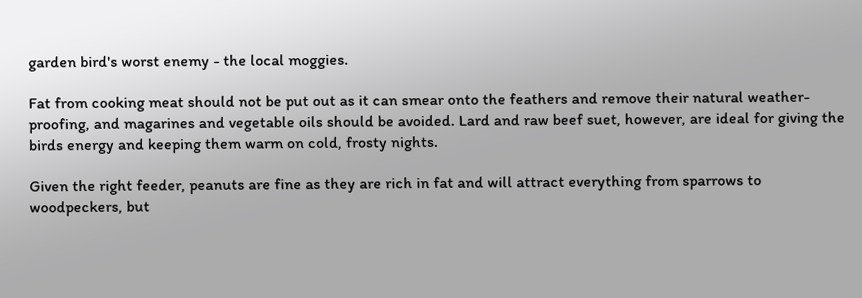garden bird's worst enemy - the local moggies.

Fat from cooking meat should not be put out as it can smear onto the feathers and remove their natural weather-proofing, and magarines and vegetable oils should be avoided. Lard and raw beef suet, however, are ideal for giving the birds energy and keeping them warm on cold, frosty nights.

Given the right feeder, peanuts are fine as they are rich in fat and will attract everything from sparrows to woodpeckers, but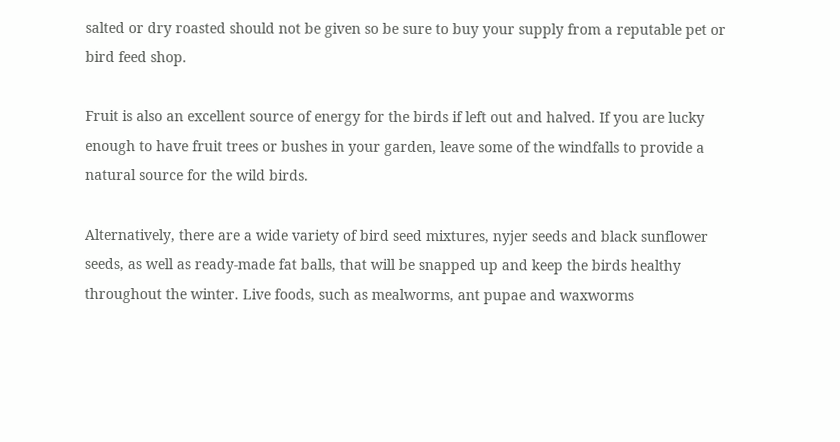salted or dry roasted should not be given so be sure to buy your supply from a reputable pet or bird feed shop.

Fruit is also an excellent source of energy for the birds if left out and halved. If you are lucky enough to have fruit trees or bushes in your garden, leave some of the windfalls to provide a natural source for the wild birds.

Alternatively, there are a wide variety of bird seed mixtures, nyjer seeds and black sunflower seeds, as well as ready-made fat balls, that will be snapped up and keep the birds healthy throughout the winter. Live foods, such as mealworms, ant pupae and waxworms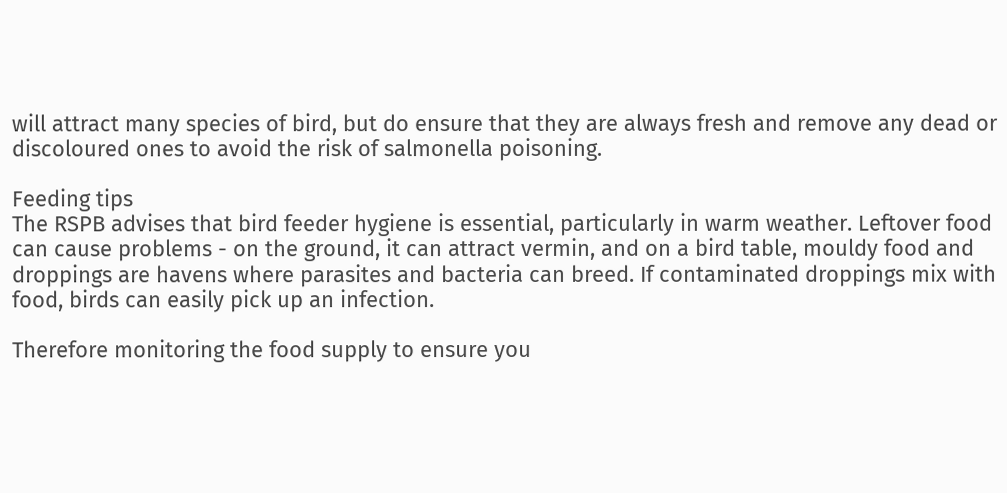will attract many species of bird, but do ensure that they are always fresh and remove any dead or discoloured ones to avoid the risk of salmonella poisoning.

Feeding tips
The RSPB advises that bird feeder hygiene is essential, particularly in warm weather. Leftover food can cause problems - on the ground, it can attract vermin, and on a bird table, mouldy food and droppings are havens where parasites and bacteria can breed. If contaminated droppings mix with food, birds can easily pick up an infection.

Therefore monitoring the food supply to ensure you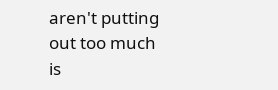aren't putting out too much is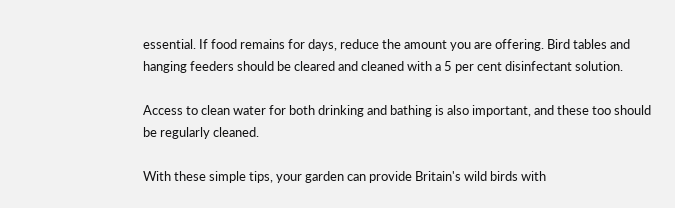essential. If food remains for days, reduce the amount you are offering. Bird tables and hanging feeders should be cleared and cleaned with a 5 per cent disinfectant solution.

Access to clean water for both drinking and bathing is also important, and these too should be regularly cleaned.

With these simple tips, your garden can provide Britain's wild birds with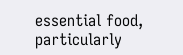essential food, particularly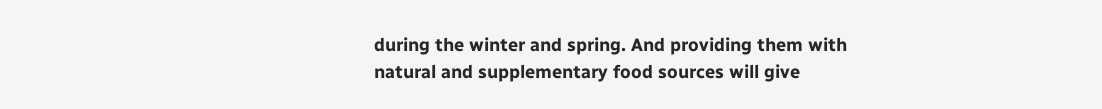during the winter and spring. And providing them with natural and supplementary food sources will give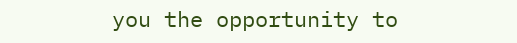you the opportunity to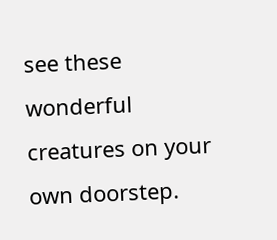see these wonderful creatures on your own doorstep.